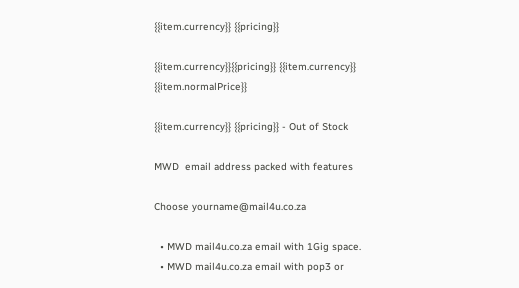{{item.currency}} {{pricing}}

{{item.currency}}{{pricing}} {{item.currency}} {{item.normalPrice}}

{{item.currency}} {{pricing}} - Out of Stock

MWD  email address packed with features

Choose yourname@mail4u.co.za

  • MWD mail4u.co.za email with 1Gig space.
  • MWD mail4u.co.za email with pop3 or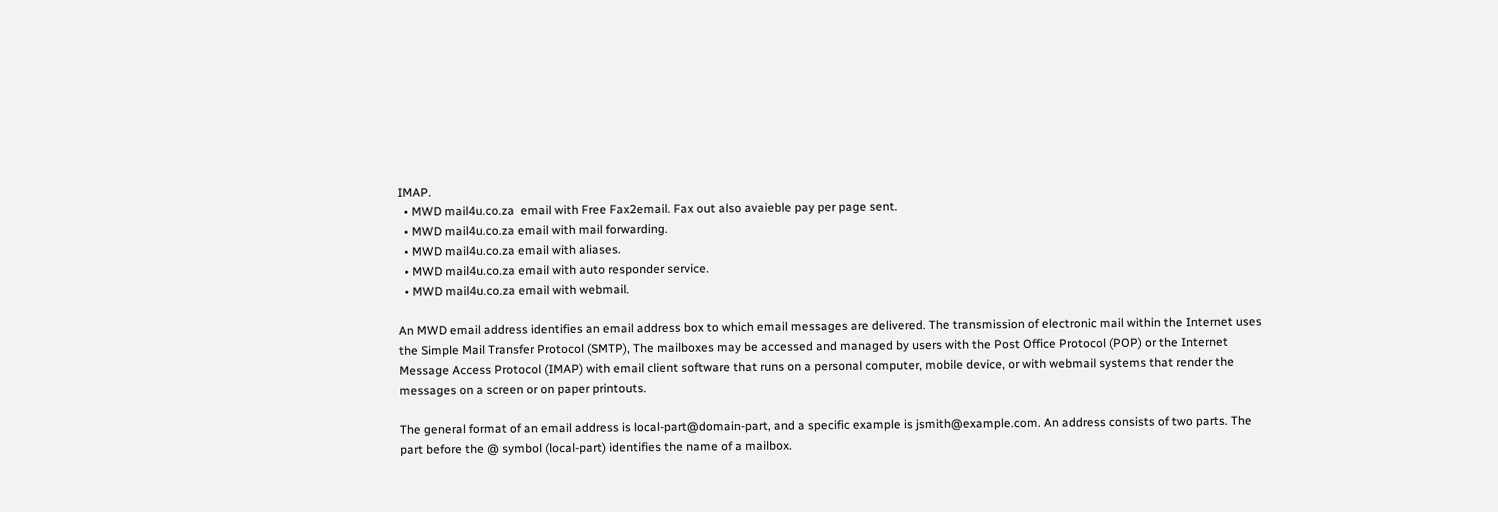IMAP.
  • MWD mail4u.co.za  email with Free Fax2email. Fax out also avaieble pay per page sent.
  • MWD mail4u.co.za email with mail forwarding.
  • MWD mail4u.co.za email with aliases.
  • MWD mail4u.co.za email with auto responder service.
  • MWD mail4u.co.za email with webmail.

An MWD email address identifies an email address box to which email messages are delivered. The transmission of electronic mail within the Internet uses the Simple Mail Transfer Protocol (SMTP), The mailboxes may be accessed and managed by users with the Post Office Protocol (POP) or the Internet Message Access Protocol (IMAP) with email client software that runs on a personal computer, mobile device, or with webmail systems that render the messages on a screen or on paper printouts.

The general format of an email address is local-part@domain-part, and a specific example is jsmith@example.com. An address consists of two parts. The part before the @ symbol (local-part) identifies the name of a mailbox.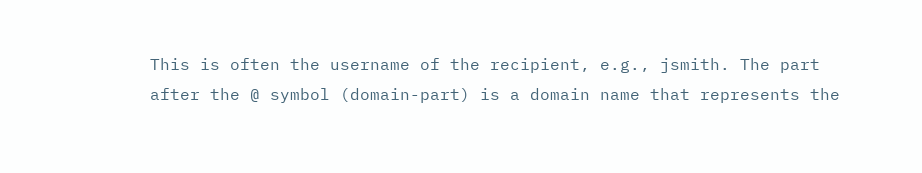This is often the username of the recipient, e.g., jsmith. The part after the @ symbol (domain-part) is a domain name that represents the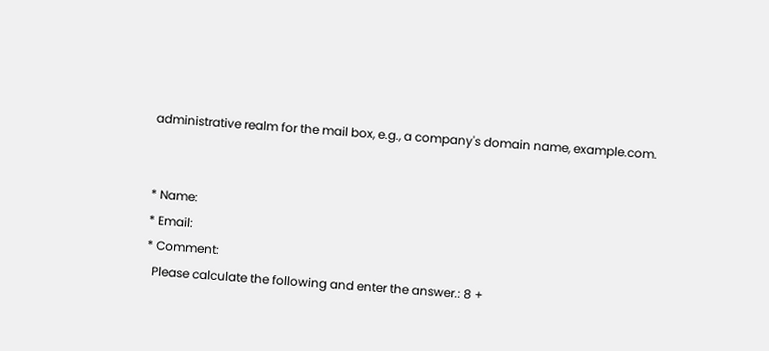administrative realm for the mail box, e.g., a company's domain name, example.com.


* Name:
* Email:
* Comment:
  Please calculate the following and enter the answer.: 8 +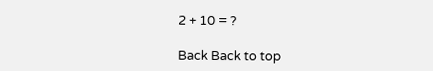2 + 10 = ?

Back Back to top